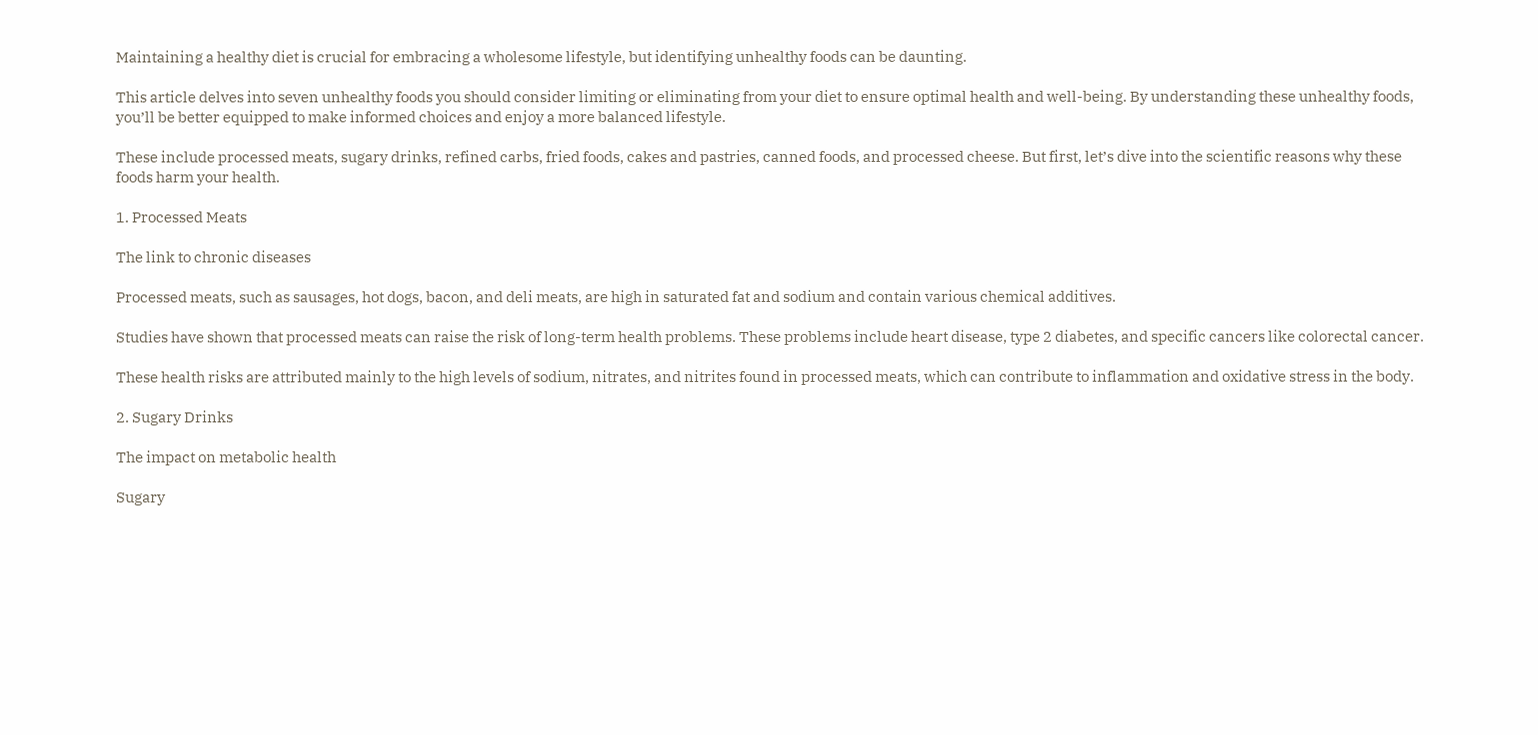Maintaining a healthy diet is crucial for embracing a wholesome lifestyle, but identifying unhealthy foods can be daunting.

This article delves into seven unhealthy foods you should consider limiting or eliminating from your diet to ensure optimal health and well-being. By understanding these unhealthy foods, you’ll be better equipped to make informed choices and enjoy a more balanced lifestyle.

These include processed meats, sugary drinks, refined carbs, fried foods, cakes and pastries, canned foods, and processed cheese. But first, let’s dive into the scientific reasons why these foods harm your health.

1. Processed Meats

The link to chronic diseases

Processed meats, such as sausages, hot dogs, bacon, and deli meats, are high in saturated fat and sodium and contain various chemical additives.

Studies have shown that processed meats can raise the risk of long-term health problems. These problems include heart disease, type 2 diabetes, and specific cancers like colorectal cancer.

These health risks are attributed mainly to the high levels of sodium, nitrates, and nitrites found in processed meats, which can contribute to inflammation and oxidative stress in the body.

2. Sugary Drinks

The impact on metabolic health

Sugary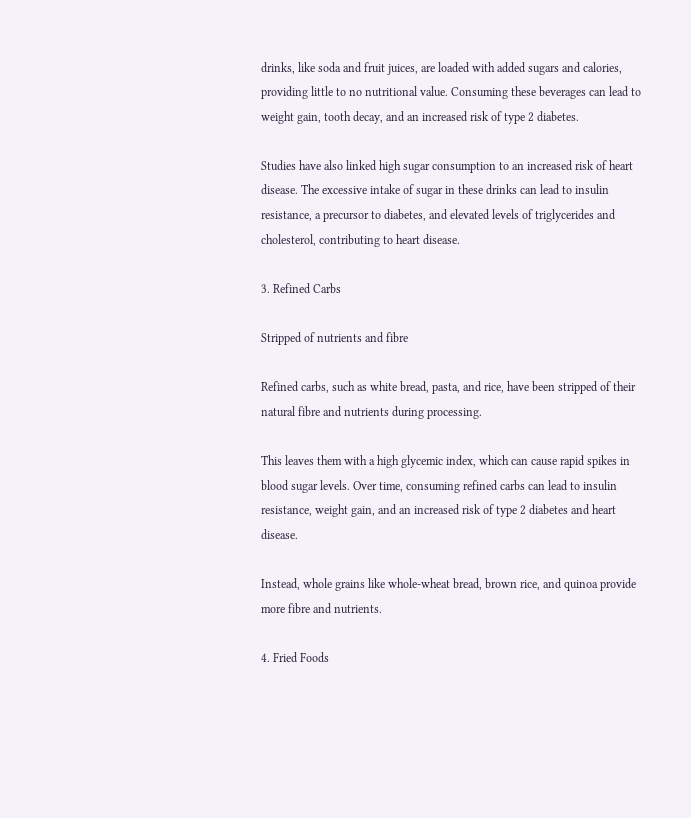drinks, like soda and fruit juices, are loaded with added sugars and calories, providing little to no nutritional value. Consuming these beverages can lead to weight gain, tooth decay, and an increased risk of type 2 diabetes.

Studies have also linked high sugar consumption to an increased risk of heart disease. The excessive intake of sugar in these drinks can lead to insulin resistance, a precursor to diabetes, and elevated levels of triglycerides and cholesterol, contributing to heart disease.

3. Refined Carbs

Stripped of nutrients and fibre

Refined carbs, such as white bread, pasta, and rice, have been stripped of their natural fibre and nutrients during processing.

This leaves them with a high glycemic index, which can cause rapid spikes in blood sugar levels. Over time, consuming refined carbs can lead to insulin resistance, weight gain, and an increased risk of type 2 diabetes and heart disease.

Instead, whole grains like whole-wheat bread, brown rice, and quinoa provide more fibre and nutrients.

4. Fried Foods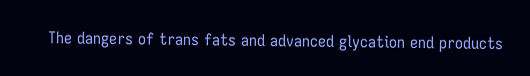The dangers of trans fats and advanced glycation end products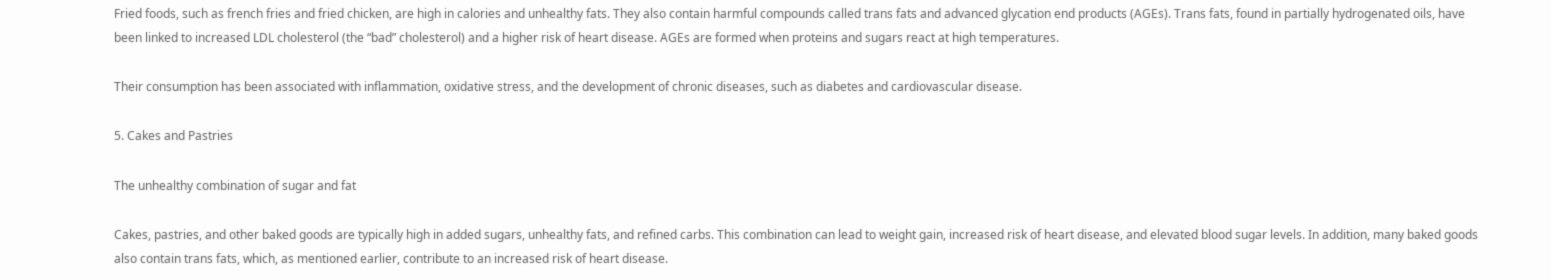Fried foods, such as french fries and fried chicken, are high in calories and unhealthy fats. They also contain harmful compounds called trans fats and advanced glycation end products (AGEs). Trans fats, found in partially hydrogenated oils, have been linked to increased LDL cholesterol (the “bad” cholesterol) and a higher risk of heart disease. AGEs are formed when proteins and sugars react at high temperatures.

Their consumption has been associated with inflammation, oxidative stress, and the development of chronic diseases, such as diabetes and cardiovascular disease.

5. Cakes and Pastries

The unhealthy combination of sugar and fat

Cakes, pastries, and other baked goods are typically high in added sugars, unhealthy fats, and refined carbs. This combination can lead to weight gain, increased risk of heart disease, and elevated blood sugar levels. In addition, many baked goods also contain trans fats, which, as mentioned earlier, contribute to an increased risk of heart disease.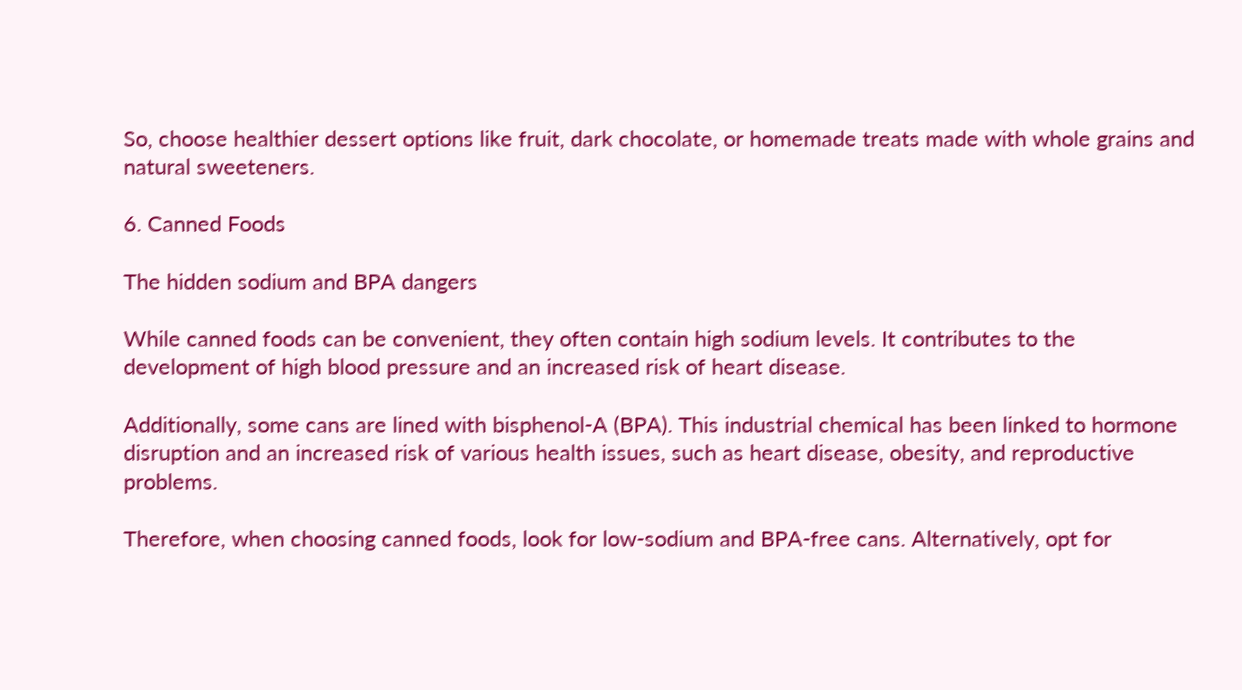So, choose healthier dessert options like fruit, dark chocolate, or homemade treats made with whole grains and natural sweeteners.

6. Canned Foods

The hidden sodium and BPA dangers

While canned foods can be convenient, they often contain high sodium levels. It contributes to the development of high blood pressure and an increased risk of heart disease.

Additionally, some cans are lined with bisphenol-A (BPA). This industrial chemical has been linked to hormone disruption and an increased risk of various health issues, such as heart disease, obesity, and reproductive problems.

Therefore, when choosing canned foods, look for low-sodium and BPA-free cans. Alternatively, opt for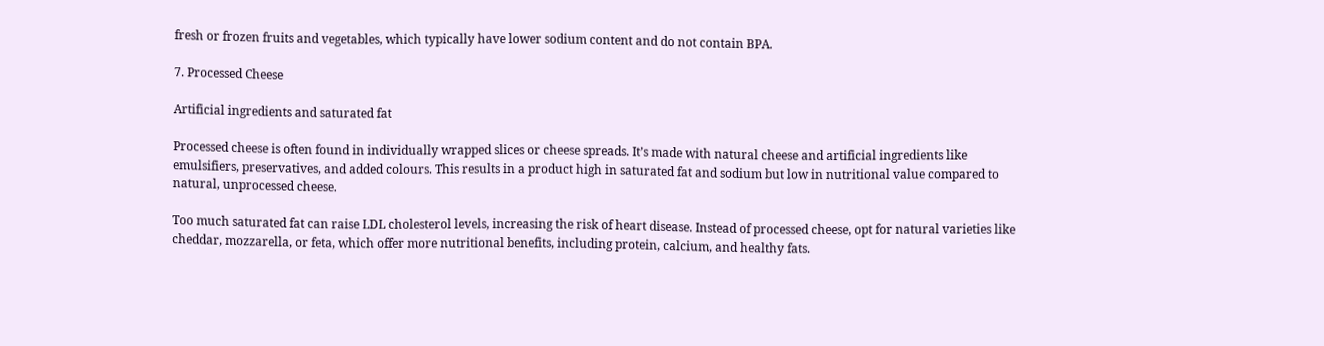fresh or frozen fruits and vegetables, which typically have lower sodium content and do not contain BPA.

7. Processed Cheese

Artificial ingredients and saturated fat

Processed cheese is often found in individually wrapped slices or cheese spreads. It’s made with natural cheese and artificial ingredients like emulsifiers, preservatives, and added colours. This results in a product high in saturated fat and sodium but low in nutritional value compared to natural, unprocessed cheese.

Too much saturated fat can raise LDL cholesterol levels, increasing the risk of heart disease. Instead of processed cheese, opt for natural varieties like cheddar, mozzarella, or feta, which offer more nutritional benefits, including protein, calcium, and healthy fats.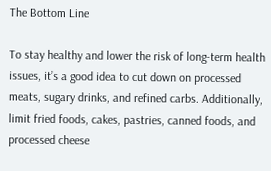The Bottom Line

To stay healthy and lower the risk of long-term health issues, it’s a good idea to cut down on processed meats, sugary drinks, and refined carbs. Additionally, limit fried foods, cakes, pastries, canned foods, and processed cheese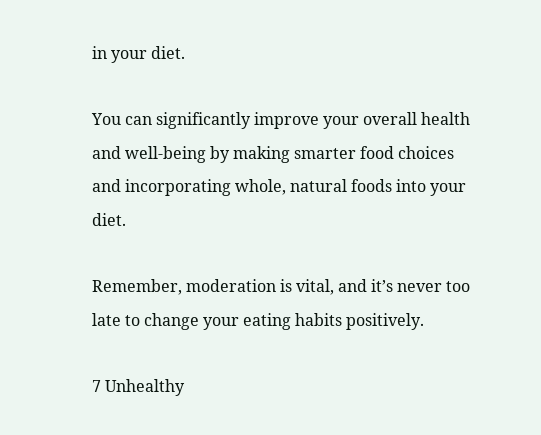in your diet.

You can significantly improve your overall health and well-being by making smarter food choices and incorporating whole, natural foods into your diet.

Remember, moderation is vital, and it’s never too late to change your eating habits positively.

7 Unhealthy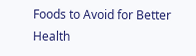Foods to Avoid for Better Health